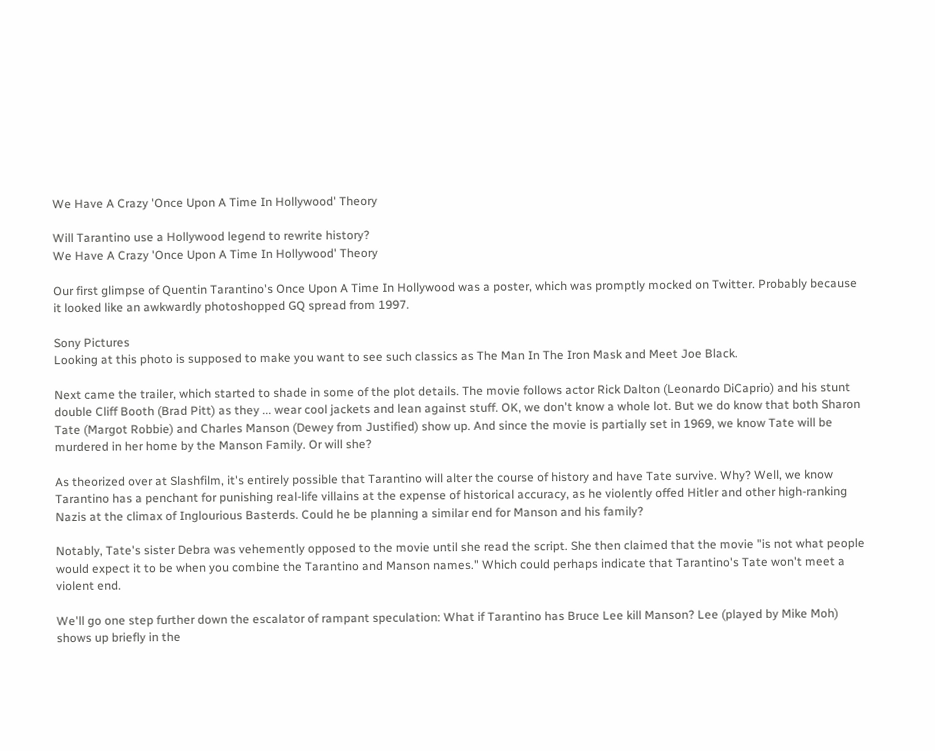We Have A Crazy 'Once Upon A Time In Hollywood' Theory

Will Tarantino use a Hollywood legend to rewrite history?
We Have A Crazy 'Once Upon A Time In Hollywood' Theory

Our first glimpse of Quentin Tarantino's Once Upon A Time In Hollywood was a poster, which was promptly mocked on Twitter. Probably because it looked like an awkwardly photoshopped GQ spread from 1997.

Sony Pictures
Looking at this photo is supposed to make you want to see such classics as The Man In The Iron Mask and Meet Joe Black.

Next came the trailer, which started to shade in some of the plot details. The movie follows actor Rick Dalton (Leonardo DiCaprio) and his stunt double Cliff Booth (Brad Pitt) as they ... wear cool jackets and lean against stuff. OK, we don't know a whole lot. But we do know that both Sharon Tate (Margot Robbie) and Charles Manson (Dewey from Justified) show up. And since the movie is partially set in 1969, we know Tate will be murdered in her home by the Manson Family. Or will she?

As theorized over at Slashfilm, it's entirely possible that Tarantino will alter the course of history and have Tate survive. Why? Well, we know Tarantino has a penchant for punishing real-life villains at the expense of historical accuracy, as he violently offed Hitler and other high-ranking Nazis at the climax of Inglourious Basterds. Could he be planning a similar end for Manson and his family?

Notably, Tate's sister Debra was vehemently opposed to the movie until she read the script. She then claimed that the movie "is not what people would expect it to be when you combine the Tarantino and Manson names." Which could perhaps indicate that Tarantino's Tate won't meet a violent end.

We'll go one step further down the escalator of rampant speculation: What if Tarantino has Bruce Lee kill Manson? Lee (played by Mike Moh) shows up briefly in the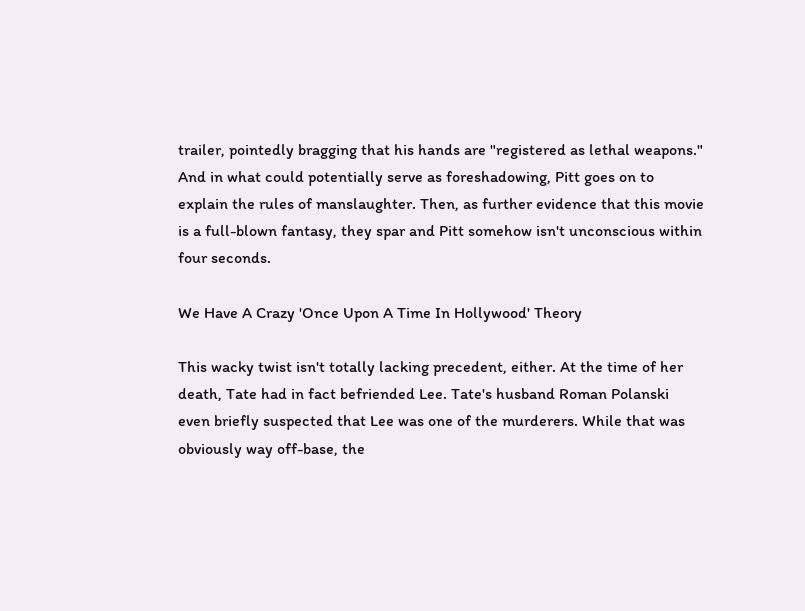trailer, pointedly bragging that his hands are "registered as lethal weapons." And in what could potentially serve as foreshadowing, Pitt goes on to explain the rules of manslaughter. Then, as further evidence that this movie is a full-blown fantasy, they spar and Pitt somehow isn't unconscious within four seconds.

We Have A Crazy 'Once Upon A Time In Hollywood' Theory

This wacky twist isn't totally lacking precedent, either. At the time of her death, Tate had in fact befriended Lee. Tate's husband Roman Polanski even briefly suspected that Lee was one of the murderers. While that was obviously way off-base, the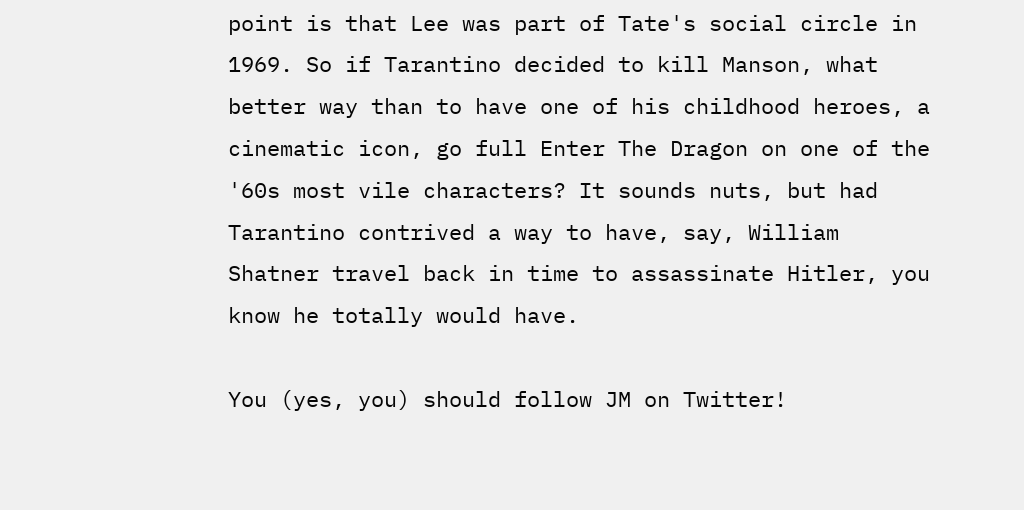point is that Lee was part of Tate's social circle in 1969. So if Tarantino decided to kill Manson, what better way than to have one of his childhood heroes, a cinematic icon, go full Enter The Dragon on one of the '60s most vile characters? It sounds nuts, but had Tarantino contrived a way to have, say, William Shatner travel back in time to assassinate Hitler, you know he totally would have.

You (yes, you) should follow JM on Twitter!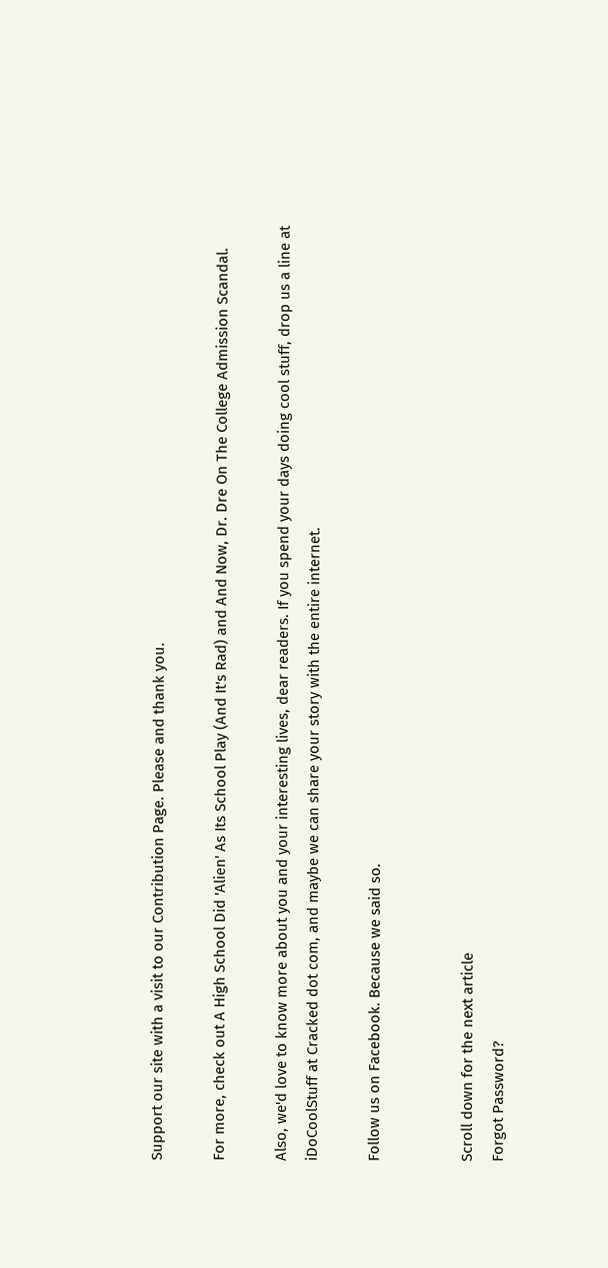Support our site with a visit to our Contribution Page. Please and thank you.

For more, check out A High School Did 'Alien' As Its School Play (And It's Rad) and And Now, Dr. Dre On The College Admission Scandal.

Also, we'd love to know more about you and your interesting lives, dear readers. If you spend your days doing cool stuff, drop us a line at iDoCoolStuff at Cracked dot com, and maybe we can share your story with the entire internet.

Follow us on Facebook. Because we said so.


Scroll down for the next article
Forgot Password?